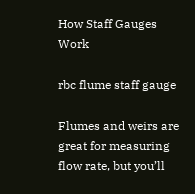How Staff Gauges Work

rbc flume staff gauge

Flumes and weirs are great for measuring flow rate, but you’ll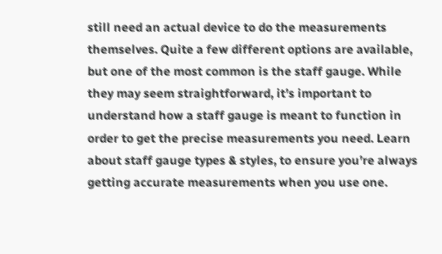still need an actual device to do the measurements themselves. Quite a few different options are available, but one of the most common is the staff gauge. While they may seem straightforward, it’s important to understand how a staff gauge is meant to function in order to get the precise measurements you need. Learn about staff gauge types & styles, to ensure you’re always getting accurate measurements when you use one.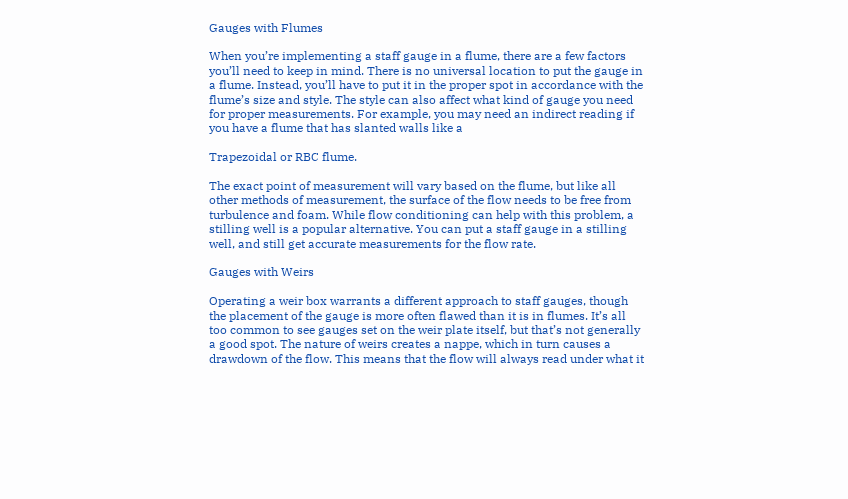Gauges with Flumes

When you’re implementing a staff gauge in a flume, there are a few factors you’ll need to keep in mind. There is no universal location to put the gauge in a flume. Instead, you’ll have to put it in the proper spot in accordance with the flume’s size and style. The style can also affect what kind of gauge you need for proper measurements. For example, you may need an indirect reading if you have a flume that has slanted walls like a

Trapezoidal or RBC flume.

The exact point of measurement will vary based on the flume, but like all other methods of measurement, the surface of the flow needs to be free from turbulence and foam. While flow conditioning can help with this problem, a stilling well is a popular alternative. You can put a staff gauge in a stilling well, and still get accurate measurements for the flow rate.

Gauges with Weirs

Operating a weir box warrants a different approach to staff gauges, though the placement of the gauge is more often flawed than it is in flumes. It’s all too common to see gauges set on the weir plate itself, but that’s not generally a good spot. The nature of weirs creates a nappe, which in turn causes a drawdown of the flow. This means that the flow will always read under what it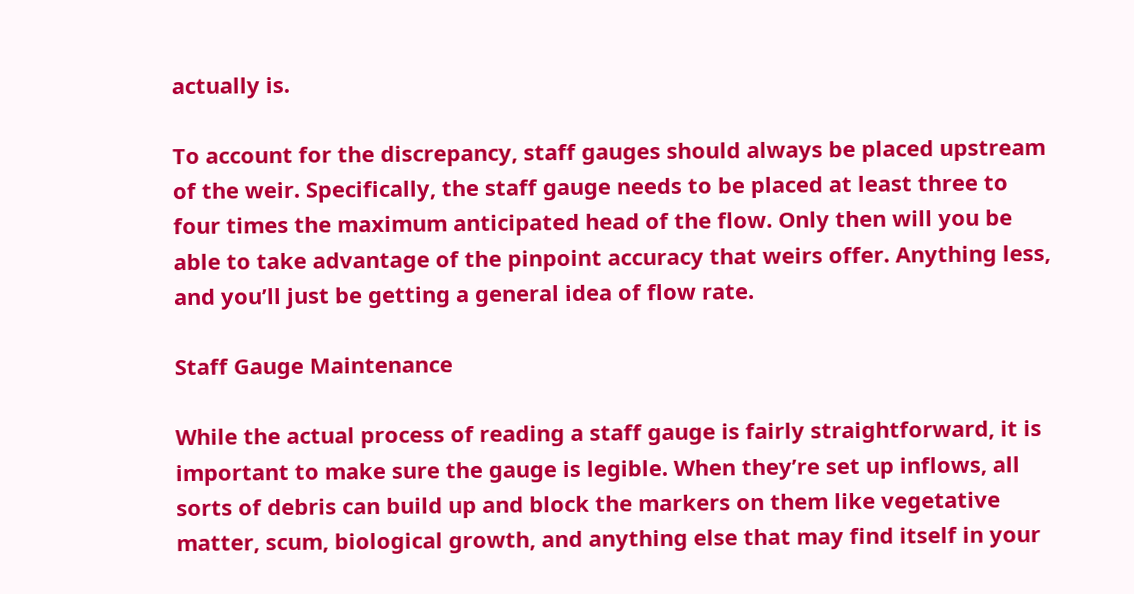actually is.

To account for the discrepancy, staff gauges should always be placed upstream of the weir. Specifically, the staff gauge needs to be placed at least three to four times the maximum anticipated head of the flow. Only then will you be able to take advantage of the pinpoint accuracy that weirs offer. Anything less, and you’ll just be getting a general idea of flow rate.

Staff Gauge Maintenance

While the actual process of reading a staff gauge is fairly straightforward, it is important to make sure the gauge is legible. When they’re set up inflows, all sorts of debris can build up and block the markers on them like vegetative matter, scum, biological growth, and anything else that may find itself in your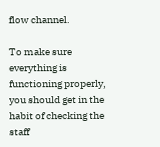flow channel.

To make sure everything is functioning properly, you should get in the habit of checking the staff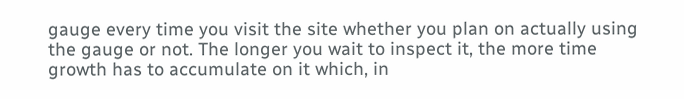gauge every time you visit the site whether you plan on actually using the gauge or not. The longer you wait to inspect it, the more time growth has to accumulate on it which, in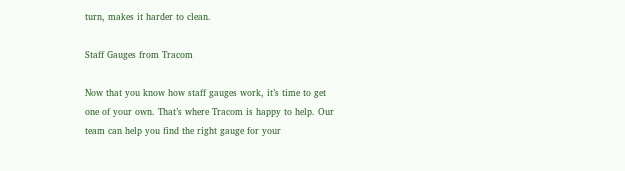turn, makes it harder to clean.

Staff Gauges from Tracom

Now that you know how staff gauges work, it’s time to get one of your own. That’s where Tracom is happy to help. Our team can help you find the right gauge for your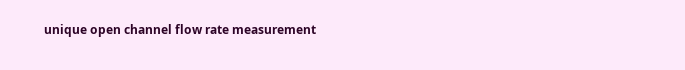unique open channel flow rate measurement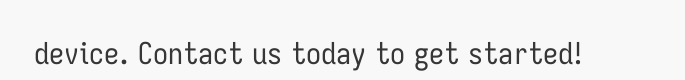device. Contact us today to get started!